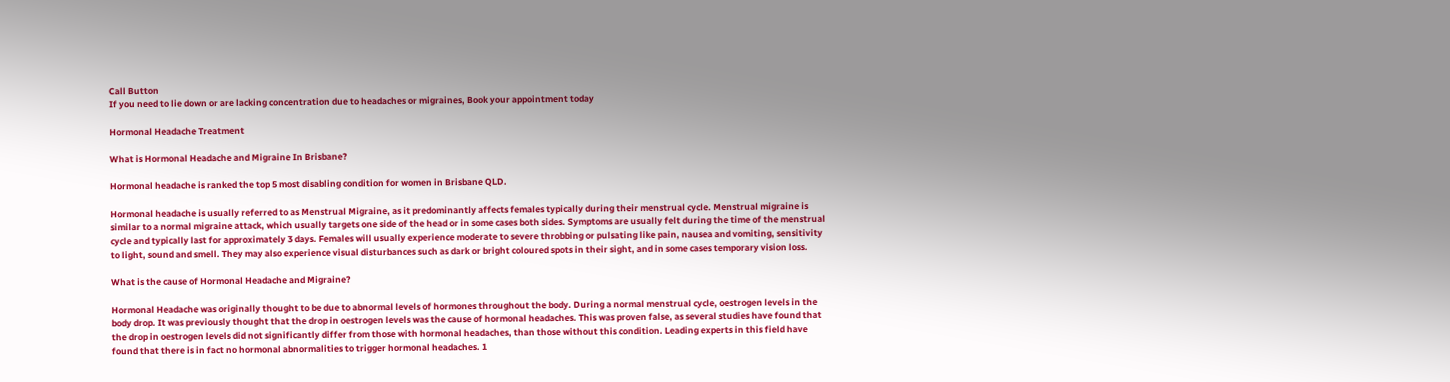Call Button
If you need to lie down or are lacking concentration due to headaches or migraines, Book your appointment today

Hormonal Headache Treatment

What is Hormonal Headache and Migraine In Brisbane?

Hormonal headache is ranked the top 5 most disabling condition for women in Brisbane QLD.

Hormonal headache is usually referred to as Menstrual Migraine, as it predominantly affects females typically during their menstrual cycle. Menstrual migraine is similar to a normal migraine attack, which usually targets one side of the head or in some cases both sides. Symptoms are usually felt during the time of the menstrual cycle and typically last for approximately 3 days. Females will usually experience moderate to severe throbbing or pulsating like pain, nausea and vomiting, sensitivity to light, sound and smell. They may also experience visual disturbances such as dark or bright coloured spots in their sight, and in some cases temporary vision loss.

What is the cause of Hormonal Headache and Migraine?

Hormonal Headache was originally thought to be due to abnormal levels of hormones throughout the body. During a normal menstrual cycle, oestrogen levels in the body drop. It was previously thought that the drop in oestrogen levels was the cause of hormonal headaches. This was proven false, as several studies have found that the drop in oestrogen levels did not significantly differ from those with hormonal headaches, than those without this condition. Leading experts in this field have found that there is in fact no hormonal abnormalities to trigger hormonal headaches. 1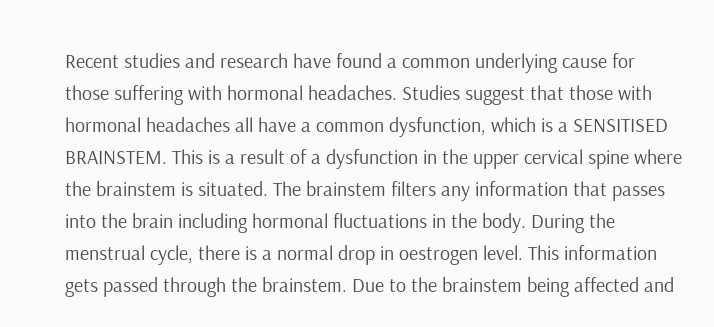Recent studies and research have found a common underlying cause for those suffering with hormonal headaches. Studies suggest that those with hormonal headaches all have a common dysfunction, which is a SENSITISED BRAINSTEM. This is a result of a dysfunction in the upper cervical spine where the brainstem is situated. The brainstem filters any information that passes into the brain including hormonal fluctuations in the body. During the menstrual cycle, there is a normal drop in oestrogen level. This information gets passed through the brainstem. Due to the brainstem being affected and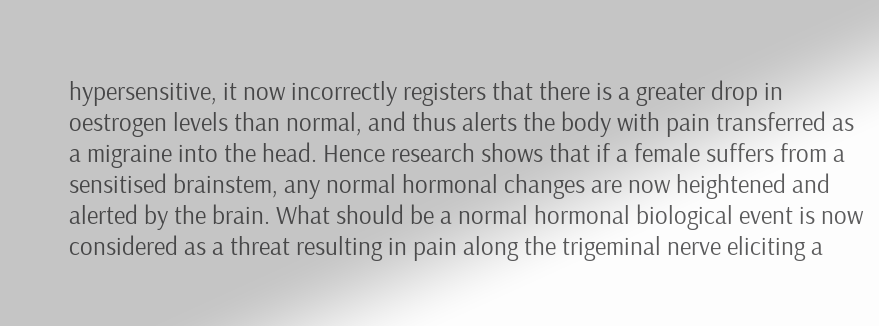hypersensitive, it now incorrectly registers that there is a greater drop in oestrogen levels than normal, and thus alerts the body with pain transferred as a migraine into the head. Hence research shows that if a female suffers from a sensitised brainstem, any normal hormonal changes are now heightened and alerted by the brain. What should be a normal hormonal biological event is now considered as a threat resulting in pain along the trigeminal nerve eliciting a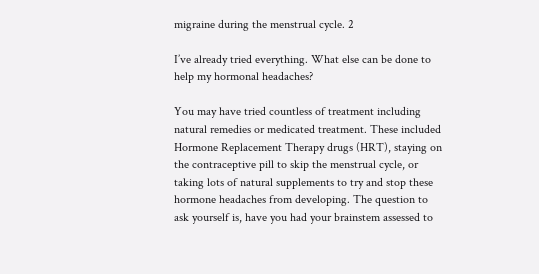migraine during the menstrual cycle. 2

I’ve already tried everything. What else can be done to help my hormonal headaches?

You may have tried countless of treatment including natural remedies or medicated treatment. These included Hormone Replacement Therapy drugs (HRT), staying on the contraceptive pill to skip the menstrual cycle, or taking lots of natural supplements to try and stop these hormone headaches from developing. The question to ask yourself is, have you had your brainstem assessed to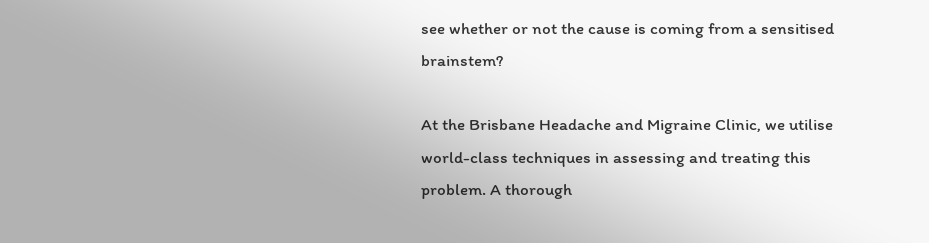see whether or not the cause is coming from a sensitised brainstem?

At the Brisbane Headache and Migraine Clinic, we utilise world-class techniques in assessing and treating this problem. A thorough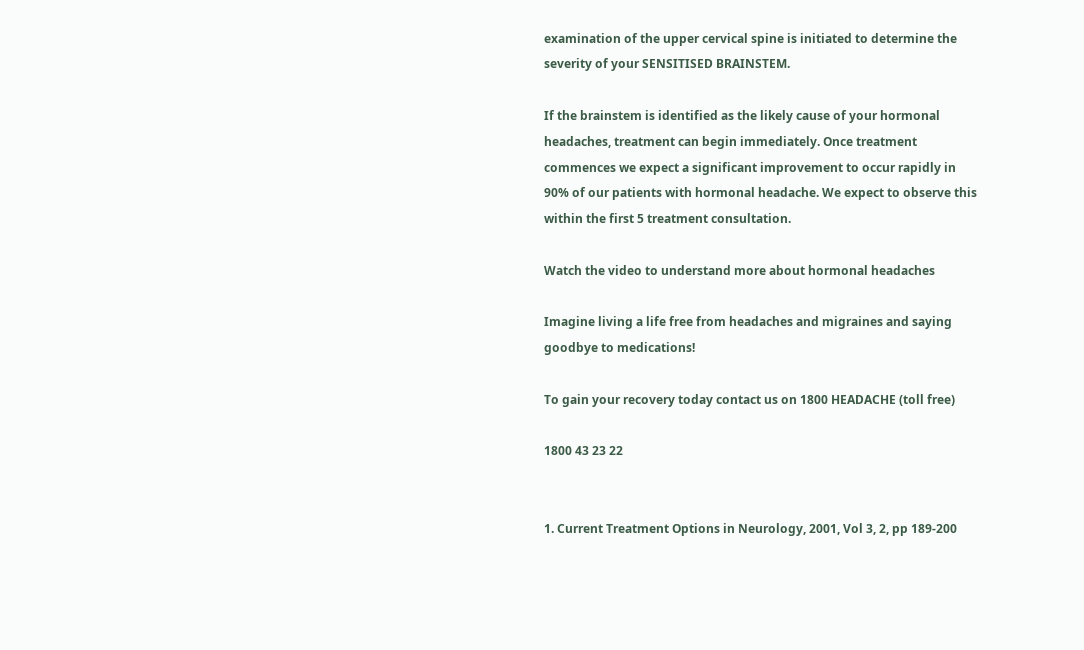examination of the upper cervical spine is initiated to determine the severity of your SENSITISED BRAINSTEM.

If the brainstem is identified as the likely cause of your hormonal headaches, treatment can begin immediately. Once treatment commences we expect a significant improvement to occur rapidly in 90% of our patients with hormonal headache. We expect to observe this within the first 5 treatment consultation.

Watch the video to understand more about hormonal headaches

Imagine living a life free from headaches and migraines and saying goodbye to medications!

To gain your recovery today contact us on 1800 HEADACHE (toll free)

1800 43 23 22


1. Current Treatment Options in Neurology, 2001, Vol 3, 2, pp 189-200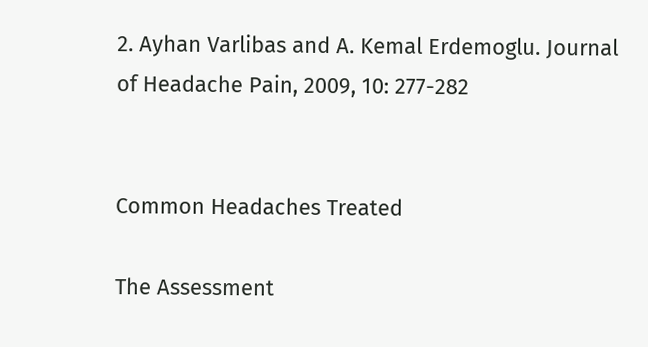2. Ayhan Varlibas and A. Kemal Erdemoglu. Journal of Headache Pain, 2009, 10: 277-282


Common Headaches Treated

The Assessment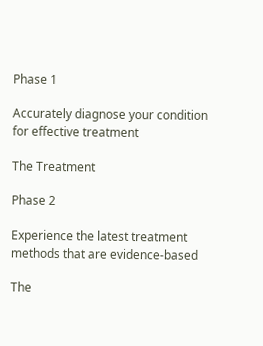Phase 1

Accurately diagnose your condition for effective treatment

The Treatment

Phase 2

Experience the latest treatment methods that are evidence-based

The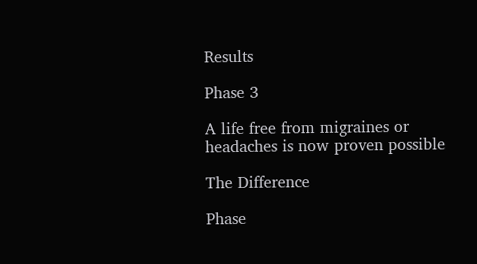Results

Phase 3

A life free from migraines or headaches is now proven possible

The Difference

Phase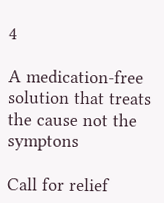4

A medication-free solution that treats the cause not the symptons

Call for relief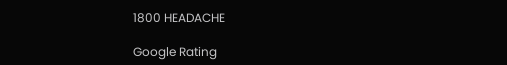1800 HEADACHE

Google Rating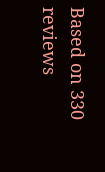Based on 330 reviews